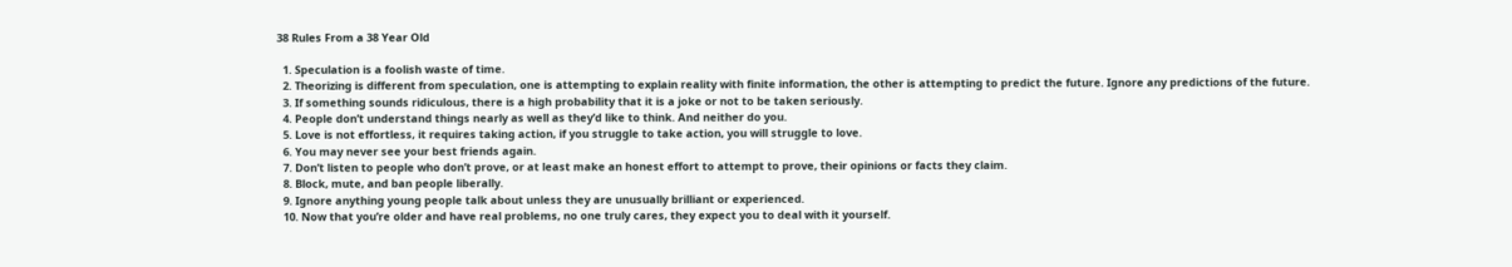38 Rules From a 38 Year Old

  1. Speculation is a foolish waste of time.
  2. Theorizing is different from speculation, one is attempting to explain reality with finite information, the other is attempting to predict the future. Ignore any predictions of the future.
  3. If something sounds ridiculous, there is a high probability that it is a joke or not to be taken seriously.
  4. People don’t understand things nearly as well as they’d like to think. And neither do you.
  5. Love is not effortless, it requires taking action, if you struggle to take action, you will struggle to love.
  6. You may never see your best friends again.
  7. Don’t listen to people who don’t prove, or at least make an honest effort to attempt to prove, their opinions or facts they claim.
  8. Block, mute, and ban people liberally.
  9. Ignore anything young people talk about unless they are unusually brilliant or experienced.
  10. Now that you’re older and have real problems, no one truly cares, they expect you to deal with it yourself.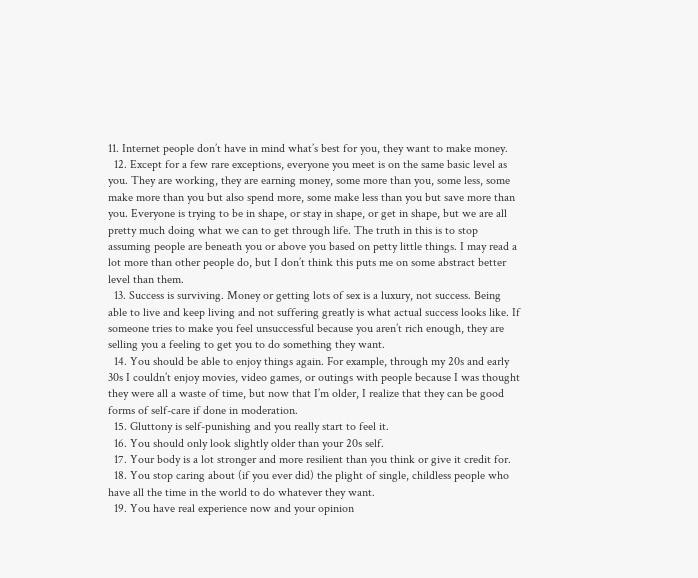11. Internet people don’t have in mind what’s best for you, they want to make money.
  12. Except for a few rare exceptions, everyone you meet is on the same basic level as you. They are working, they are earning money, some more than you, some less, some make more than you but also spend more, some make less than you but save more than you. Everyone is trying to be in shape, or stay in shape, or get in shape, but we are all pretty much doing what we can to get through life. The truth in this is to stop assuming people are beneath you or above you based on petty little things. I may read a lot more than other people do, but I don’t think this puts me on some abstract better level than them.
  13. Success is surviving. Money or getting lots of sex is a luxury, not success. Being able to live and keep living and not suffering greatly is what actual success looks like. If someone tries to make you feel unsuccessful because you aren’t rich enough, they are selling you a feeling to get you to do something they want.
  14. You should be able to enjoy things again. For example, through my 20s and early 30s I couldn’t enjoy movies, video games, or outings with people because I was thought they were all a waste of time, but now that I’m older, I realize that they can be good forms of self-care if done in moderation.
  15. Gluttony is self-punishing and you really start to feel it.
  16. You should only look slightly older than your 20s self.
  17. Your body is a lot stronger and more resilient than you think or give it credit for.
  18. You stop caring about (if you ever did) the plight of single, childless people who have all the time in the world to do whatever they want.
  19. You have real experience now and your opinion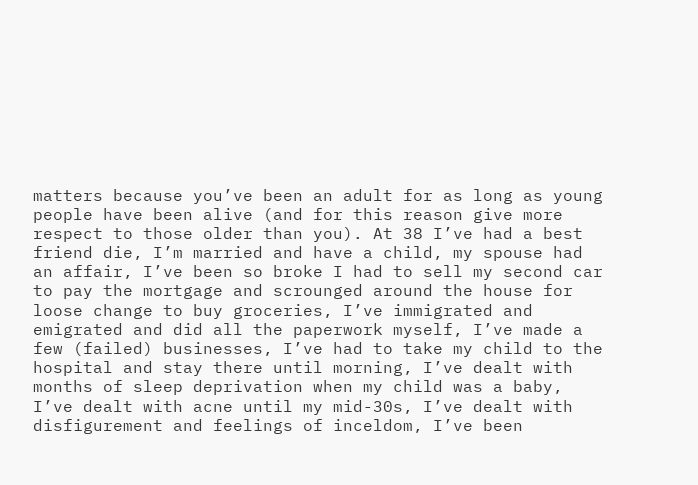matters because you’ve been an adult for as long as young people have been alive (and for this reason give more respect to those older than you). At 38 I’ve had a best friend die, I’m married and have a child, my spouse had an affair, I’ve been so broke I had to sell my second car to pay the mortgage and scrounged around the house for loose change to buy groceries, I’ve immigrated and emigrated and did all the paperwork myself, I’ve made a few (failed) businesses, I’ve had to take my child to the hospital and stay there until morning, I’ve dealt with months of sleep deprivation when my child was a baby, I’ve dealt with acne until my mid-30s, I’ve dealt with disfigurement and feelings of inceldom, I’ve been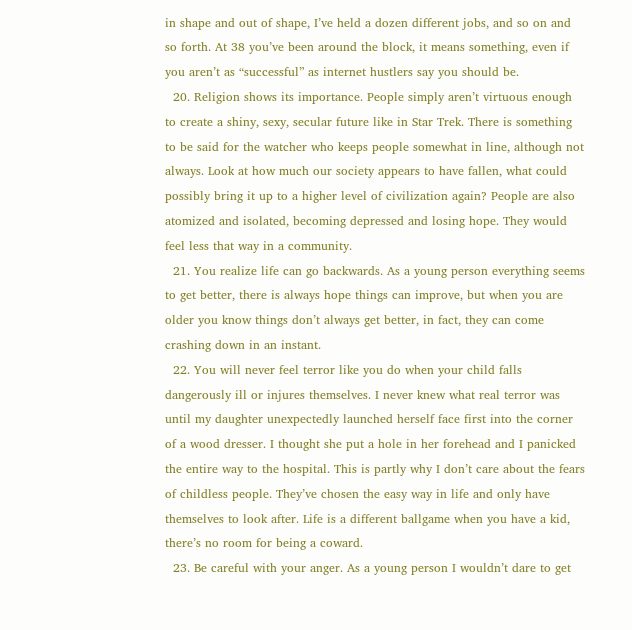in shape and out of shape, I’ve held a dozen different jobs, and so on and so forth. At 38 you’ve been around the block, it means something, even if you aren’t as “successful” as internet hustlers say you should be.
  20. Religion shows its importance. People simply aren’t virtuous enough to create a shiny, sexy, secular future like in Star Trek. There is something to be said for the watcher who keeps people somewhat in line, although not always. Look at how much our society appears to have fallen, what could possibly bring it up to a higher level of civilization again? People are also atomized and isolated, becoming depressed and losing hope. They would feel less that way in a community.
  21. You realize life can go backwards. As a young person everything seems to get better, there is always hope things can improve, but when you are older you know things don’t always get better, in fact, they can come crashing down in an instant.
  22. You will never feel terror like you do when your child falls dangerously ill or injures themselves. I never knew what real terror was until my daughter unexpectedly launched herself face first into the corner of a wood dresser. I thought she put a hole in her forehead and I panicked the entire way to the hospital. This is partly why I don’t care about the fears of childless people. They’ve chosen the easy way in life and only have themselves to look after. Life is a different ballgame when you have a kid, there’s no room for being a coward.
  23. Be careful with your anger. As a young person I wouldn’t dare to get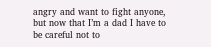angry and want to fight anyone, but now that I’m a dad I have to be careful not to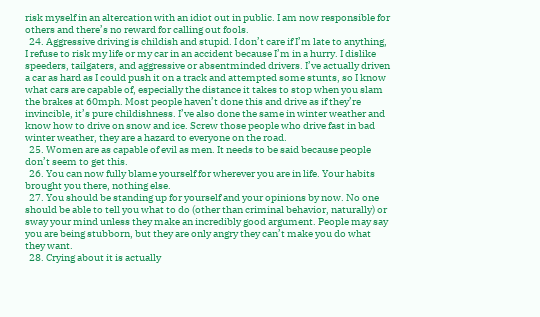risk myself in an altercation with an idiot out in public. I am now responsible for others and there’s no reward for calling out fools.
  24. Aggressive driving is childish and stupid. I don’t care if I’m late to anything, I refuse to risk my life or my car in an accident because I’m in a hurry. I dislike speeders, tailgaters, and aggressive or absentminded drivers. I’ve actually driven a car as hard as I could push it on a track and attempted some stunts, so I know what cars are capable of, especially the distance it takes to stop when you slam the brakes at 60mph. Most people haven’t done this and drive as if they’re invincible, it’s pure childishness. I’ve also done the same in winter weather and know how to drive on snow and ice. Screw those people who drive fast in bad winter weather, they are a hazard to everyone on the road.
  25. Women are as capable of evil as men. It needs to be said because people don’t seem to get this.
  26. You can now fully blame yourself for wherever you are in life. Your habits brought you there, nothing else.
  27. You should be standing up for yourself and your opinions by now. No one should be able to tell you what to do (other than criminal behavior, naturally) or sway your mind unless they make an incredibly good argument. People may say you are being stubborn, but they are only angry they can’t make you do what they want.
  28. Crying about it is actually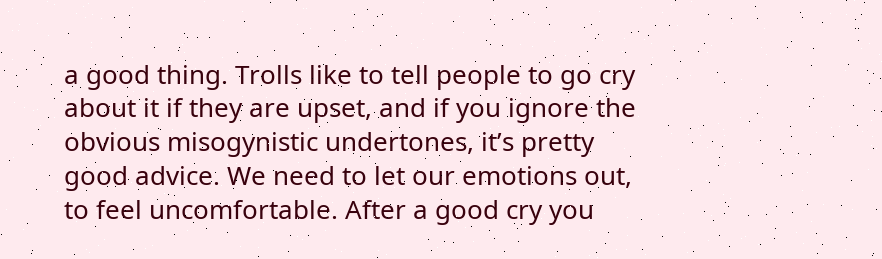a good thing. Trolls like to tell people to go cry about it if they are upset, and if you ignore the obvious misogynistic undertones, it’s pretty good advice. We need to let our emotions out, to feel uncomfortable. After a good cry you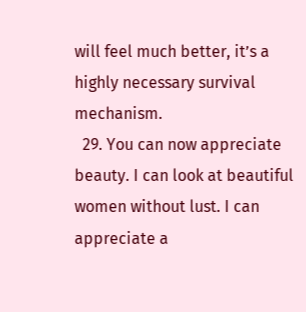will feel much better, it’s a highly necessary survival mechanism.
  29. You can now appreciate beauty. I can look at beautiful women without lust. I can appreciate a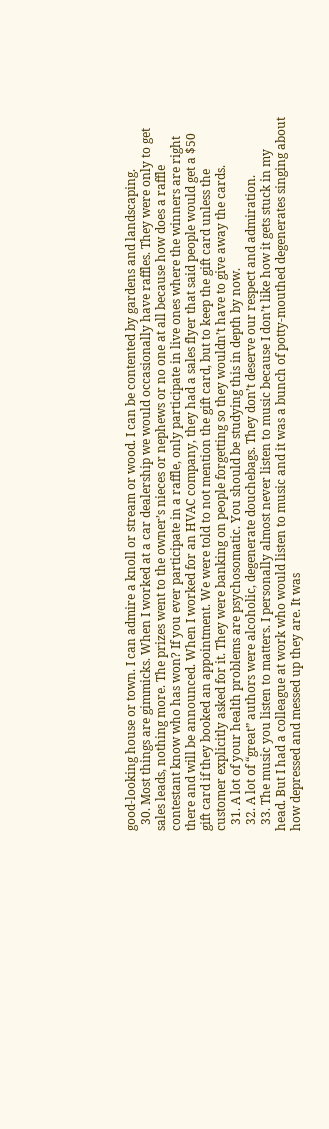good-looking house or town. I can admire a knoll or stream or wood. I can be contented by gardens and landscaping.
  30. Most things are gimmicks. When I worked at a car dealership we would occasionally have raffles. They were only to get sales leads, nothing more. The prizes went to the owner’s nieces or nephews or no one at all because how does a raffle contestant know who has won? If you ever participate in a raffle, only participate in live ones where the winners are right there and will be announced. When I worked for an HVAC company, they had a sales flyer that said people would get a $50 gift card if they booked an appointment. We were told to not mention the gift card, but to keep the gift card unless the customer explicitly asked for it. They were banking on people forgetting so they wouldn’t have to give away the cards.
  31. A lot of your health problems are psychosomatic. You should be studying this in depth by now.
  32. A lot of “great” authors were alcoholic, degenerate douchebags. They don’t deserve our respect and admiration.
  33. The music you listen to matters. I personally almost never listen to music because I don’t like how it gets stuck in my head. But I had a colleague at work who would listen to music and it was a bunch of potty-mouthed degenerates singing about how depressed and messed up they are. It was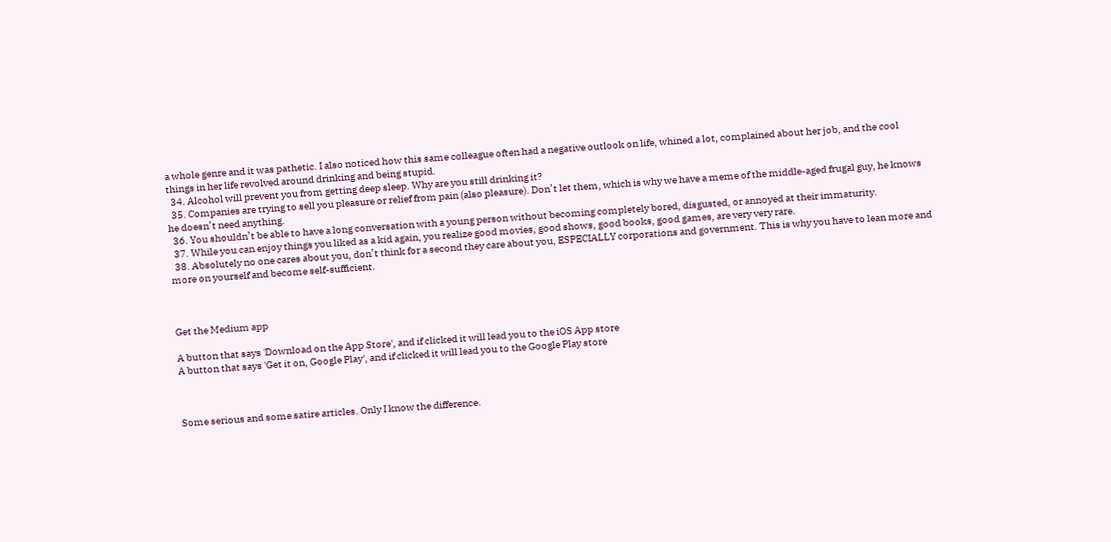a whole genre and it was pathetic. I also noticed how this same colleague often had a negative outlook on life, whined a lot, complained about her job, and the cool things in her life revolved around drinking and being stupid.
  34. Alcohol will prevent you from getting deep sleep. Why are you still drinking it?
  35. Companies are trying to sell you pleasure or relief from pain (also pleasure). Don’t let them, which is why we have a meme of the middle-aged frugal guy, he knows he doesn’t need anything.
  36. You shouldn’t be able to have a long conversation with a young person without becoming completely bored, disgusted, or annoyed at their immaturity.
  37. While you can enjoy things you liked as a kid again, you realize good movies, good shows, good books, good games, are very very rare.
  38. Absolutely no one cares about you, don’t think for a second they care about you, ESPECIALLY corporations and government. This is why you have to lean more and more on yourself and become self-sufficient.



Get the Medium app

A button that says 'Download on the App Store', and if clicked it will lead you to the iOS App store
A button that says 'Get it on, Google Play', and if clicked it will lead you to the Google Play store



Some serious and some satire articles. Only I know the difference.